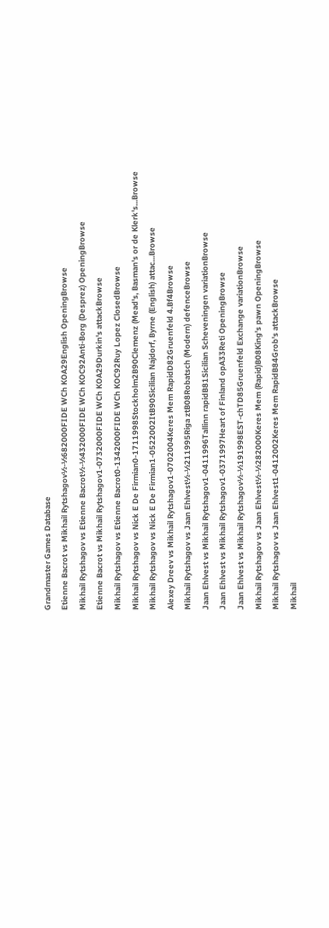Grandmaster Games Database
Etienne Bacrot vs Mikhail Rytshagov½-½682000FIDE WCh KOA29English OpeningBrowse
Mikhail Rytshagov vs Etienne Bacrot½-½432000FIDE WCh KOC92Anti-Borg (Desprez) OpeningBrowse
Etienne Bacrot vs Mikhail Rytshagov1-0732000FIDE WCh KOA29Durkin's attackBrowse
Mikhail Rytshagov vs Etienne Bacrot0-1342000FIDE WCh KOC92Ruy Lopez ClosedBrowse
Mikhail Rytshagov vs Nick E De Firmian0-1711998Stockholm2B90Clemenz (Mead's, Basman's or de Klerk's...Browse
Mikhail Rytshagov vs Nick E De Firmian1-0522002ItB90Sicilian Najdorf, Byrne (English) attac...Browse
Alexey Dreev vs Mikhail Rytshagov1-0702004Keres Mem RapidD82Gruenfeld 4.Bf4Browse
Mikhail Rytshagov vs Jaan Ehlvest½-½211995Riga ztB08Robatsch (Modern) defenceBrowse
Jaan Ehlvest vs Mikhail Rytshagov1-0411996Tallinn rapidB81Sicilian Scheveningen variationBrowse
Jaan Ehlvest vs Mikhail Rytshagov1-0371997Heart of Finland opA33Reti OpeningBrowse
Jaan Ehlvest vs Mikhail Rytshagov½-½191998EST-chTD85Gruenfeld Exchange variationBrowse
Mikhail Rytshagov vs Jaan Ehlvest½-½282000Keres Mem (Rapid)B08King's pawn OpeningBrowse
Mikhail Rytshagov vs Jaan Ehlvest1-0412002Keres Mem RapidB84Grob's attackBrowse
Mikhail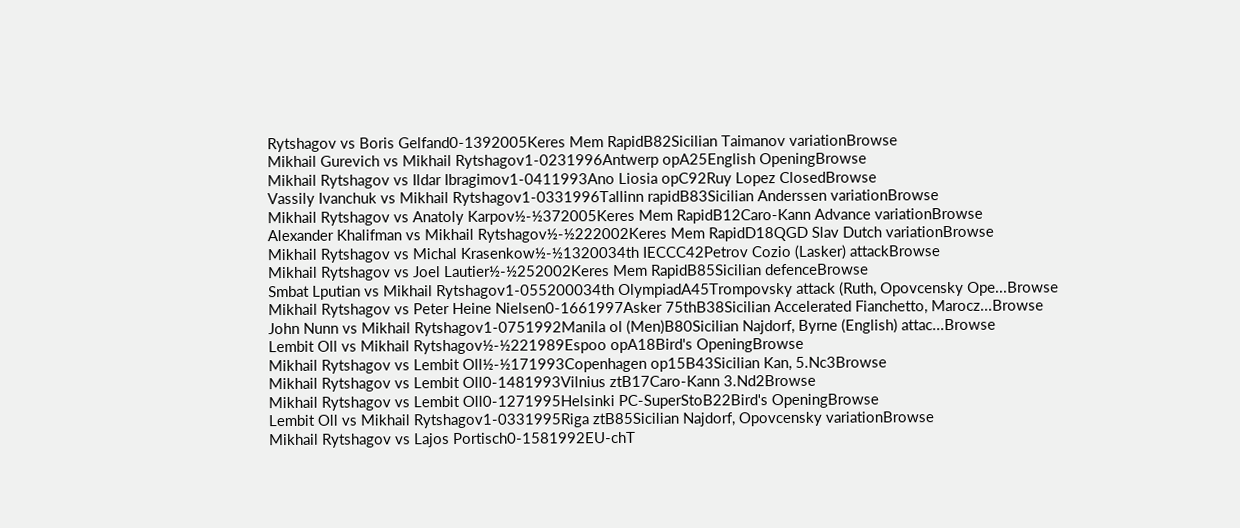Rytshagov vs Boris Gelfand0-1392005Keres Mem RapidB82Sicilian Taimanov variationBrowse
Mikhail Gurevich vs Mikhail Rytshagov1-0231996Antwerp opA25English OpeningBrowse
Mikhail Rytshagov vs Ildar Ibragimov1-0411993Ano Liosia opC92Ruy Lopez ClosedBrowse
Vassily Ivanchuk vs Mikhail Rytshagov1-0331996Tallinn rapidB83Sicilian Anderssen variationBrowse
Mikhail Rytshagov vs Anatoly Karpov½-½372005Keres Mem RapidB12Caro-Kann Advance variationBrowse
Alexander Khalifman vs Mikhail Rytshagov½-½222002Keres Mem RapidD18QGD Slav Dutch variationBrowse
Mikhail Rytshagov vs Michal Krasenkow½-½1320034th IECCC42Petrov Cozio (Lasker) attackBrowse
Mikhail Rytshagov vs Joel Lautier½-½252002Keres Mem RapidB85Sicilian defenceBrowse
Smbat Lputian vs Mikhail Rytshagov1-055200034th OlympiadA45Trompovsky attack (Ruth, Opovcensky Ope...Browse
Mikhail Rytshagov vs Peter Heine Nielsen0-1661997Asker 75thB38Sicilian Accelerated Fianchetto, Marocz...Browse
John Nunn vs Mikhail Rytshagov1-0751992Manila ol (Men)B80Sicilian Najdorf, Byrne (English) attac...Browse
Lembit Oll vs Mikhail Rytshagov½-½221989Espoo opA18Bird's OpeningBrowse
Mikhail Rytshagov vs Lembit Oll½-½171993Copenhagen op15B43Sicilian Kan, 5.Nc3Browse
Mikhail Rytshagov vs Lembit Oll0-1481993Vilnius ztB17Caro-Kann 3.Nd2Browse
Mikhail Rytshagov vs Lembit Oll0-1271995Helsinki PC-SuperStoB22Bird's OpeningBrowse
Lembit Oll vs Mikhail Rytshagov1-0331995Riga ztB85Sicilian Najdorf, Opovcensky variationBrowse
Mikhail Rytshagov vs Lajos Portisch0-1581992EU-chT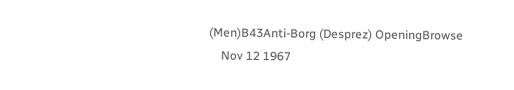(Men)B43Anti-Borg (Desprez) OpeningBrowse
    Nov 12 1967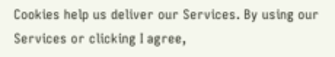Cookies help us deliver our Services. By using our Services or clicking I agree,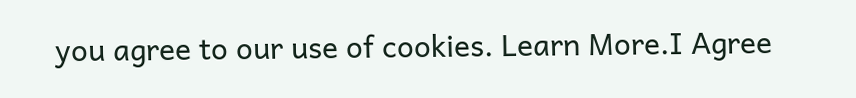you agree to our use of cookies. Learn More.I Agree